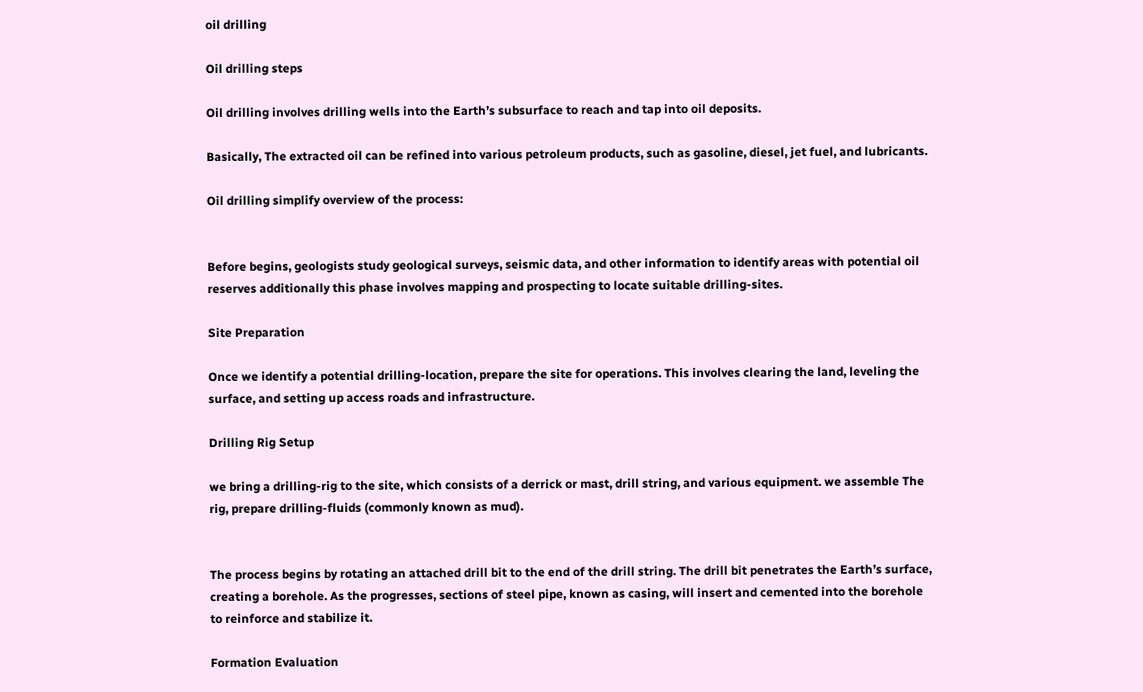oil drilling

Oil drilling steps

Oil drilling involves drilling wells into the Earth’s subsurface to reach and tap into oil deposits.

Basically, The extracted oil can be refined into various petroleum products, such as gasoline, diesel, jet fuel, and lubricants.

Oil drilling simplify overview of the process:


Before begins, geologists study geological surveys, seismic data, and other information to identify areas with potential oil reserves additionally this phase involves mapping and prospecting to locate suitable drilling-sites.

Site Preparation

Once we identify a potential drilling-location, prepare the site for operations. This involves clearing the land, leveling the surface, and setting up access roads and infrastructure.

Drilling Rig Setup

we bring a drilling-rig to the site, which consists of a derrick or mast, drill string, and various equipment. we assemble The rig, prepare drilling-fluids (commonly known as mud).


The process begins by rotating an attached drill bit to the end of the drill string. The drill bit penetrates the Earth’s surface, creating a borehole. As the progresses, sections of steel pipe, known as casing, will insert and cemented into the borehole to reinforce and stabilize it.

Formation Evaluation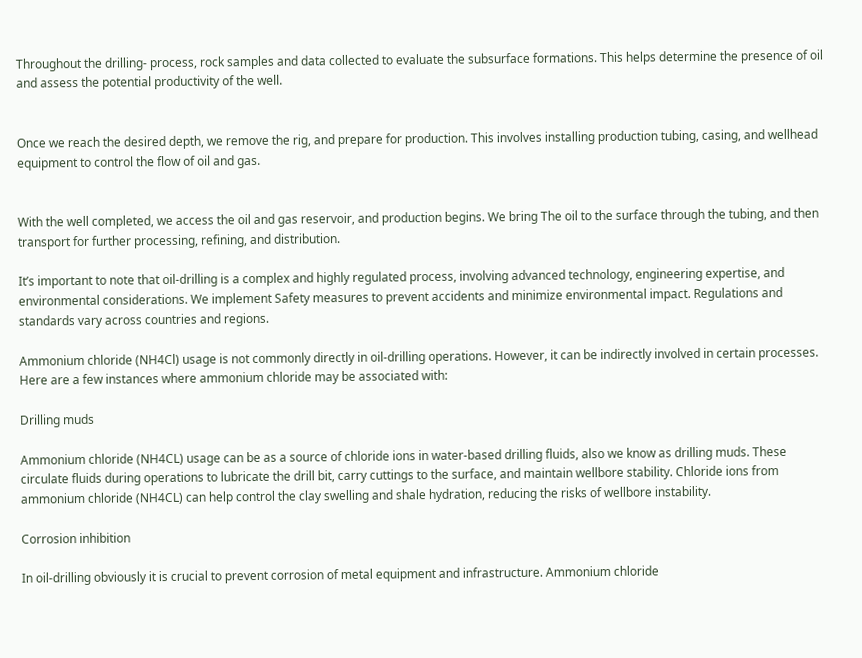Throughout the drilling- process, rock samples and data collected to evaluate the subsurface formations. This helps determine the presence of oil and assess the potential productivity of the well.


Once we reach the desired depth, we remove the rig, and prepare for production. This involves installing production tubing, casing, and wellhead equipment to control the flow of oil and gas.


With the well completed, we access the oil and gas reservoir, and production begins. We bring The oil to the surface through the tubing, and then transport for further processing, refining, and distribution.

It’s important to note that oil-drilling is a complex and highly regulated process, involving advanced technology, engineering expertise, and environmental considerations. We implement Safety measures to prevent accidents and minimize environmental impact. Regulations and standards vary across countries and regions.

Ammonium chloride (NH4Cl) usage is not commonly directly in oil-drilling operations. However, it can be indirectly involved in certain processes. Here are a few instances where ammonium chloride may be associated with:

Drilling muds

Ammonium chloride (NH4CL) usage can be as a source of chloride ions in water-based drilling fluids, also we know as drilling muds. These circulate fluids during operations to lubricate the drill bit, carry cuttings to the surface, and maintain wellbore stability. Chloride ions from ammonium chloride (NH4CL) can help control the clay swelling and shale hydration, reducing the risks of wellbore instability.

Corrosion inhibition

In oil-drilling obviously it is crucial to prevent corrosion of metal equipment and infrastructure. Ammonium chloride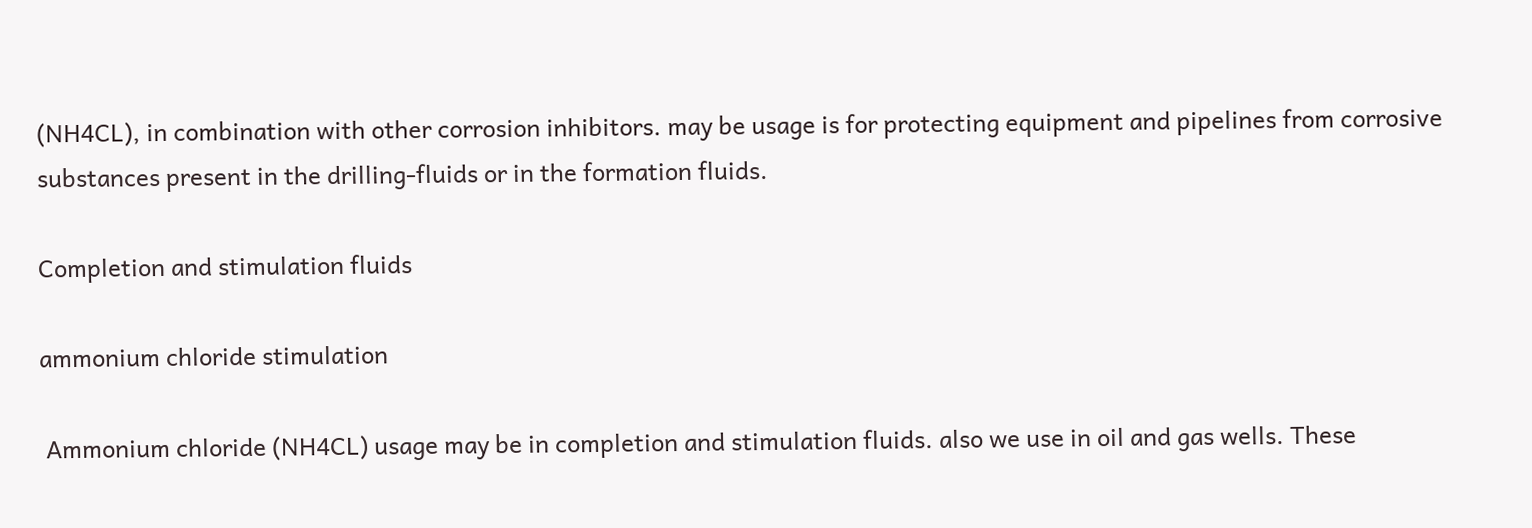(NH4CL), in combination with other corrosion inhibitors. may be usage is for protecting equipment and pipelines from corrosive substances present in the drilling-fluids or in the formation fluids.

Completion and stimulation fluids

ammonium chloride stimulation

 Ammonium chloride (NH4CL) usage may be in completion and stimulation fluids. also we use in oil and gas wells. These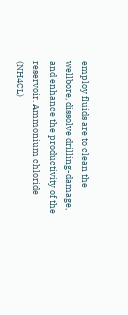employ fluids are to clean the wellbore, dissolve drilling-damage, and enhance the productivity of the reservoir. Ammonium chloride (NH4CL)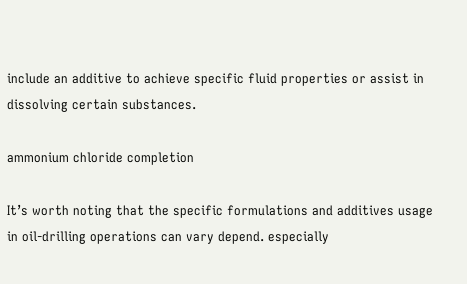include an additive to achieve specific fluid properties or assist in dissolving certain substances.

ammonium chloride completion

It’s worth noting that the specific formulations and additives usage in oil-drilling operations can vary depend. especially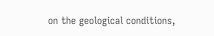on the geological conditions,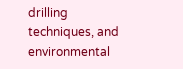drilling techniques, and environmental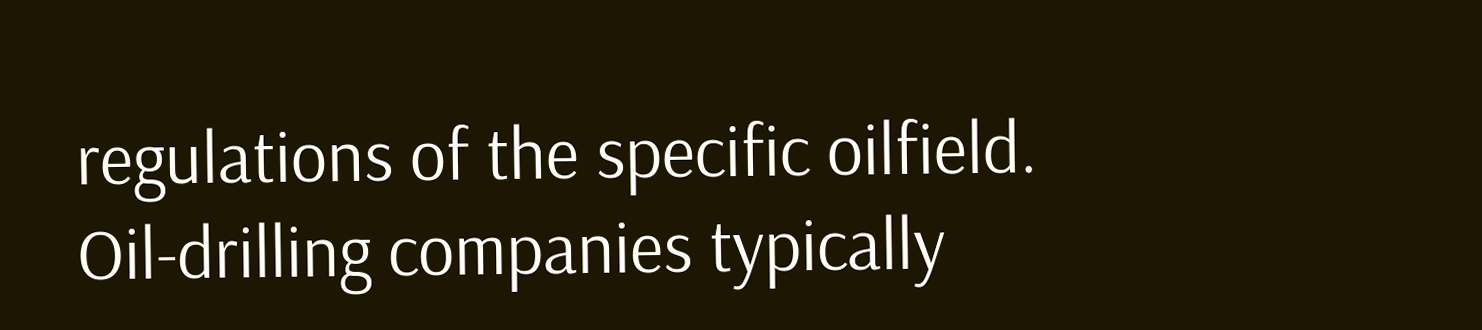regulations of the specific oilfield. Oil-drilling companies typically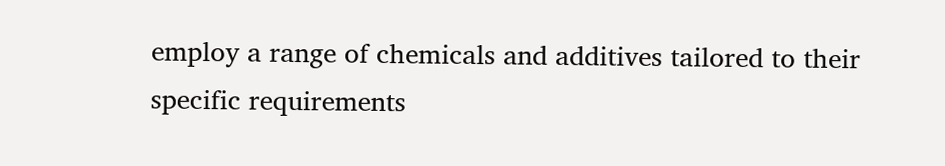employ a range of chemicals and additives tailored to their specific requirements